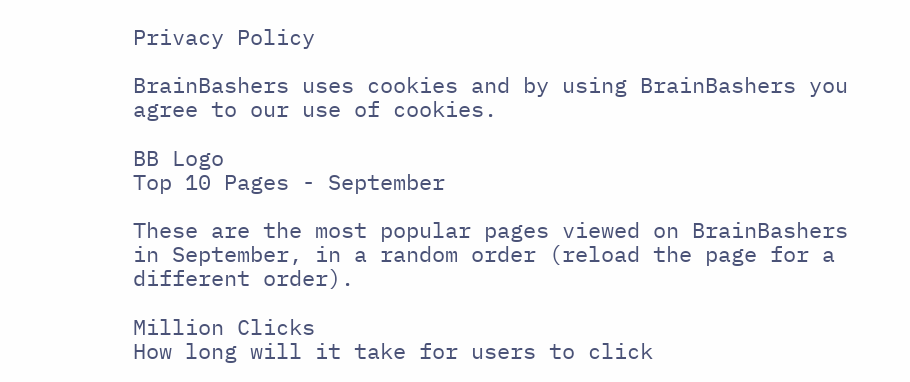Privacy Policy

BrainBashers uses cookies and by using BrainBashers you agree to our use of cookies.

BB Logo
Top 10 Pages - September

These are the most popular pages viewed on BrainBashers in September, in a random order (reload the page for a different order).

Million Clicks
How long will it take for users to click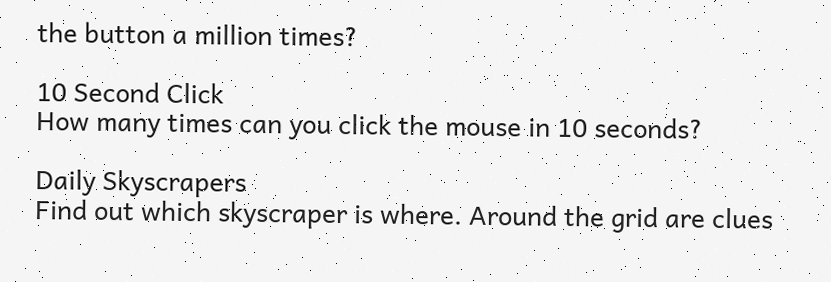the button a million times?

10 Second Click
How many times can you click the mouse in 10 seconds?

Daily Skyscrapers
Find out which skyscraper is where. Around the grid are clues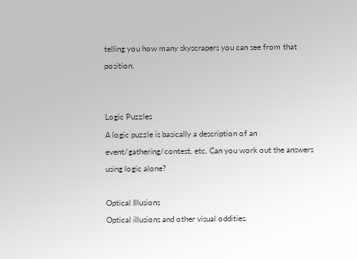telling you how many skyscrapers you can see from that position.


Logic Puzzles
A logic puzzle is basically a description of an event/gathering/contest, etc. Can you work out the answers using logic alone?

Optical Illusions
Optical illusions and other visual oddities.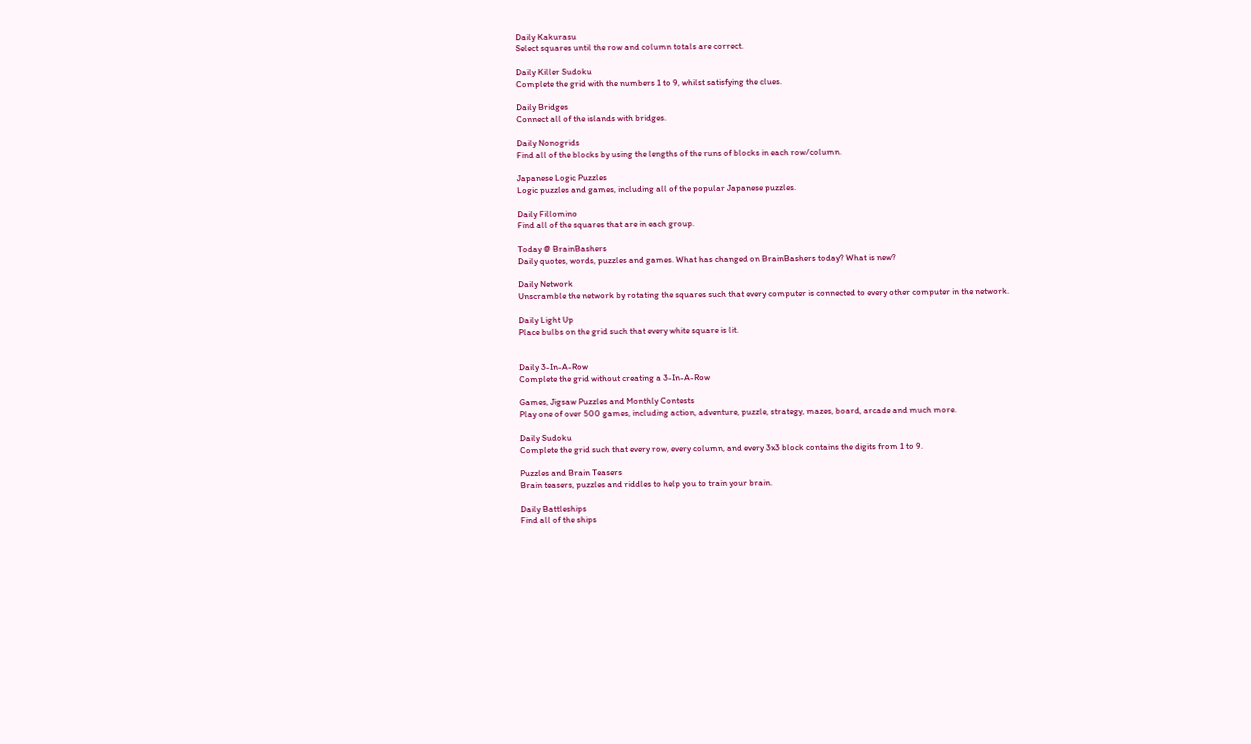Daily Kakurasu
Select squares until the row and column totals are correct.

Daily Killer Sudoku
Complete the grid with the numbers 1 to 9, whilst satisfying the clues.

Daily Bridges
Connect all of the islands with bridges.

Daily Nonogrids
Find all of the blocks by using the lengths of the runs of blocks in each row/column.

Japanese Logic Puzzles
Logic puzzles and games, including all of the popular Japanese puzzles.

Daily Fillomino
Find all of the squares that are in each group.

Today @ BrainBashers
Daily quotes, words, puzzles and games. What has changed on BrainBashers today? What is new?

Daily Network
Unscramble the network by rotating the squares such that every computer is connected to every other computer in the network.

Daily Light Up
Place bulbs on the grid such that every white square is lit.


Daily 3-In-A-Row
Complete the grid without creating a 3-In-A-Row

Games, Jigsaw Puzzles and Monthly Contests
Play one of over 500 games, including action, adventure, puzzle, strategy, mazes, board, arcade and much more.

Daily Sudoku
Complete the grid such that every row, every column, and every 3x3 block contains the digits from 1 to 9.

Puzzles and Brain Teasers
Brain teasers, puzzles and riddles to help you to train your brain.

Daily Battleships
Find all of the ships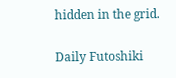hidden in the grid.

Daily Futoshiki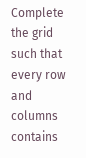Complete the grid such that every row and columns contains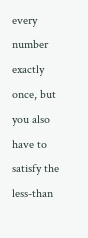every number exactly once, but you also have to satisfy the less-than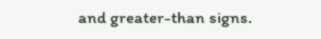and greater-than signs.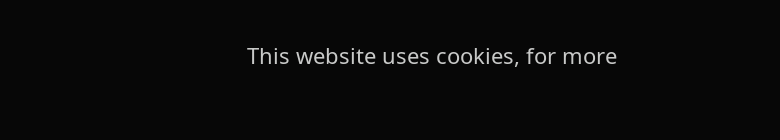This website uses cookies, for more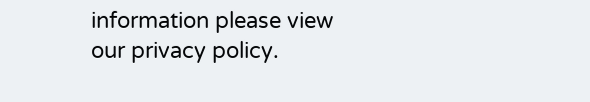information please view our privacy policy.